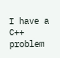I have a C++ problem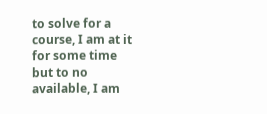to solve for a course, I am at it for some time but to no available, I am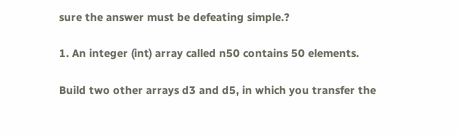sure the answer must be defeating simple.?

1. An integer (int) array called n50 contains 50 elements.

Build two other arrays d3 and d5, in which you transfer the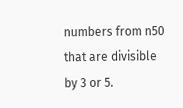numbers from n50 that are divisible by 3 or 5.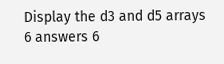Display the d3 and d5 arrays
6 answers 6